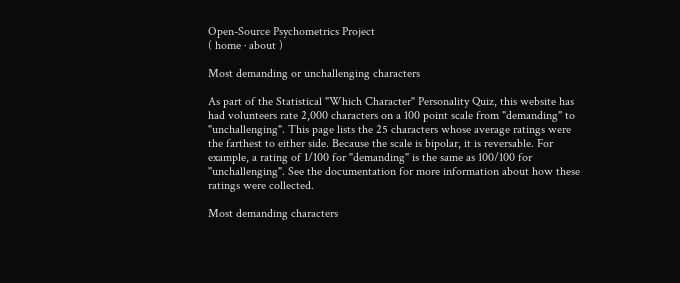Open-Source Psychometrics Project
( home · about )

Most demanding or unchallenging characters

As part of the Statistical "Which Character" Personality Quiz, this website has had volunteers rate 2,000 characters on a 100 point scale from "demanding" to "unchallenging". This page lists the 25 characters whose average ratings were the farthest to either side. Because the scale is bipolar, it is reversable. For example, a rating of 1/100 for "demanding" is the same as 100/100 for "unchallenging". See the documentation for more information about how these ratings were collected.

Most demanding characters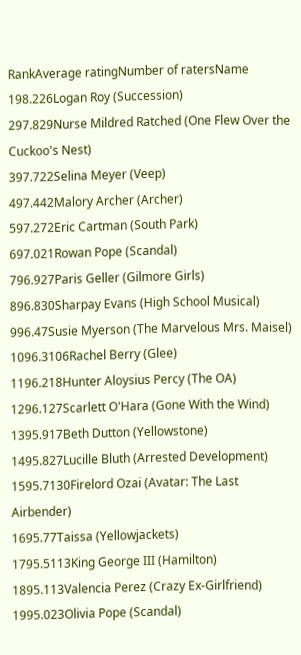RankAverage ratingNumber of ratersName
198.226Logan Roy (Succession)
297.829Nurse Mildred Ratched (One Flew Over the Cuckoo's Nest)
397.722Selina Meyer (Veep)
497.442Malory Archer (Archer)
597.272Eric Cartman (South Park)
697.021Rowan Pope (Scandal)
796.927Paris Geller (Gilmore Girls)
896.830Sharpay Evans (High School Musical)
996.47Susie Myerson (The Marvelous Mrs. Maisel)
1096.3106Rachel Berry (Glee)
1196.218Hunter Aloysius Percy (The OA)
1296.127Scarlett O'Hara (Gone With the Wind)
1395.917Beth Dutton (Yellowstone)
1495.827Lucille Bluth (Arrested Development)
1595.7130Firelord Ozai (Avatar: The Last Airbender)
1695.77Taissa (Yellowjackets)
1795.5113King George III (Hamilton)
1895.113Valencia Perez (Crazy Ex-Girlfriend)
1995.023Olivia Pope (Scandal)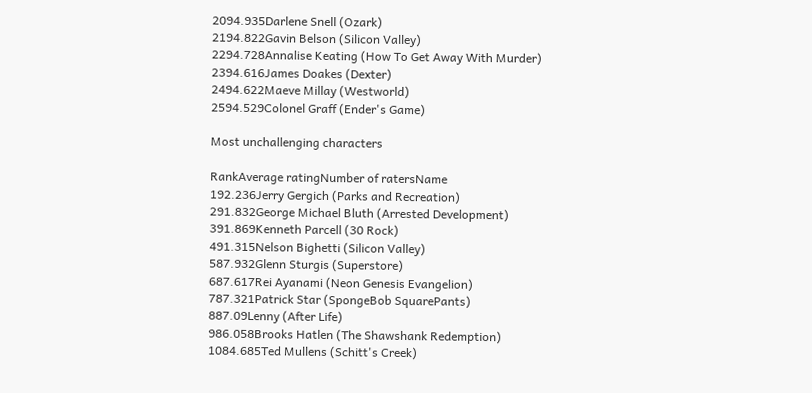2094.935Darlene Snell (Ozark)
2194.822Gavin Belson (Silicon Valley)
2294.728Annalise Keating (How To Get Away With Murder)
2394.616James Doakes (Dexter)
2494.622Maeve Millay (Westworld)
2594.529Colonel Graff (Ender's Game)

Most unchallenging characters

RankAverage ratingNumber of ratersName
192.236Jerry Gergich (Parks and Recreation)
291.832George Michael Bluth (Arrested Development)
391.869Kenneth Parcell (30 Rock)
491.315Nelson Bighetti (Silicon Valley)
587.932Glenn Sturgis (Superstore)
687.617Rei Ayanami (Neon Genesis Evangelion)
787.321Patrick Star (SpongeBob SquarePants)
887.09Lenny (After Life)
986.058Brooks Hatlen (The Shawshank Redemption)
1084.685Ted Mullens (Schitt's Creek)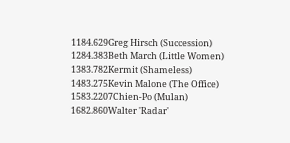1184.629Greg Hirsch (Succession)
1284.383Beth March (Little Women)
1383.782Kermit (Shameless)
1483.275Kevin Malone (The Office)
1583.2207Chien-Po (Mulan)
1682.860Walter 'Radar'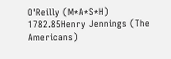O'Reilly (M*A*S*H)
1782.85Henry Jennings (The Americans)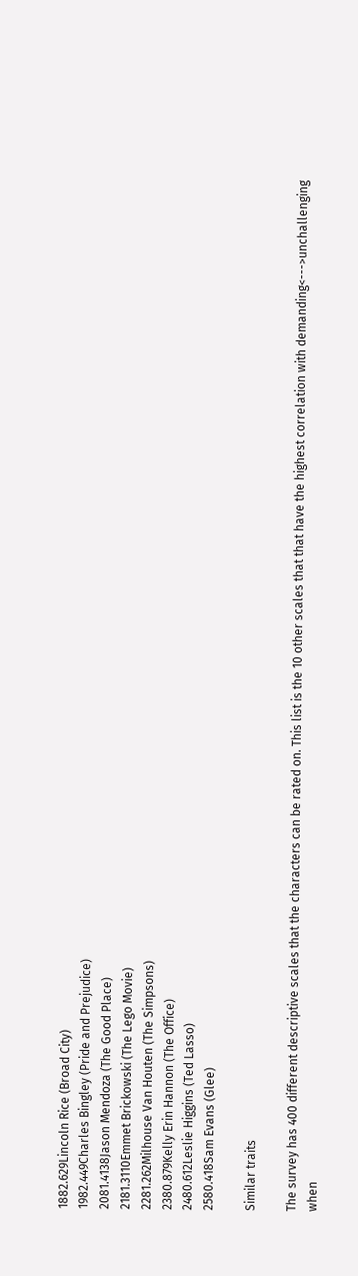1882.629Lincoln Rice (Broad City)
1982.449Charles Bingley (Pride and Prejudice)
2081.4138Jason Mendoza (The Good Place)
2181.3110Emmet Brickowski (The Lego Movie)
2281.262Milhouse Van Houten (The Simpsons)
2380.879Kelly Erin Hannon (The Office)
2480.612Leslie Higgins (Ted Lasso)
2580.418Sam Evans (Glee)

Similar traits

The survey has 400 different descriptive scales that the characters can be rated on. This list is the 10 other scales that that have the highest correlation with demanding<--->unchallenging when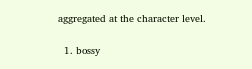aggregated at the character level.

  1. bossy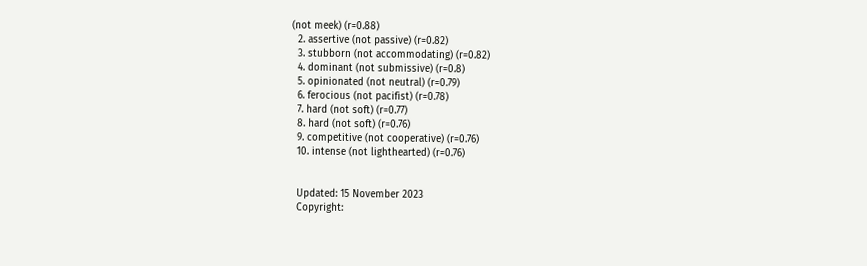(not meek) (r=0.88)
  2. assertive (not passive) (r=0.82)
  3. stubborn (not accommodating) (r=0.82)
  4. dominant (not submissive) (r=0.8)
  5. opinionated (not neutral) (r=0.79)
  6. ferocious (not pacifist) (r=0.78)
  7. hard (not soft) (r=0.77)
  8. hard (not soft) (r=0.76)
  9. competitive (not cooperative) (r=0.76)
  10. intense (not lighthearted) (r=0.76)


  Updated: 15 November 2023
  Copyright: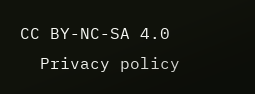CC BY-NC-SA 4.0
  Privacy policy